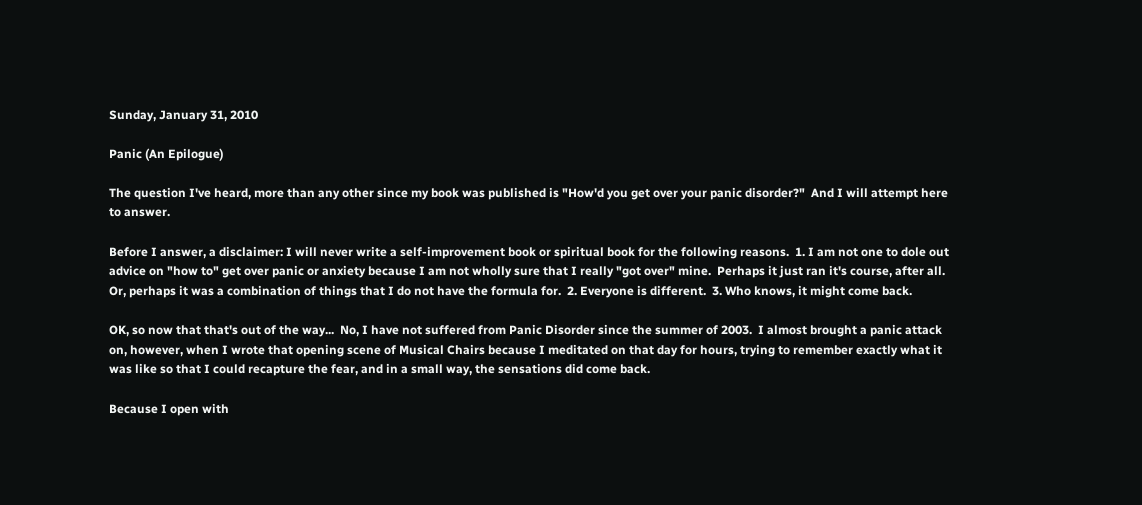Sunday, January 31, 2010

Panic (An Epilogue)

The question I've heard, more than any other since my book was published is "How'd you get over your panic disorder?"  And I will attempt here to answer.

Before I answer, a disclaimer: I will never write a self-improvement book or spiritual book for the following reasons.  1. I am not one to dole out advice on "how to" get over panic or anxiety because I am not wholly sure that I really "got over" mine.  Perhaps it just ran it's course, after all.  Or, perhaps it was a combination of things that I do not have the formula for.  2. Everyone is different.  3. Who knows, it might come back.

OK, so now that that's out of the way...  No, I have not suffered from Panic Disorder since the summer of 2003.  I almost brought a panic attack on, however, when I wrote that opening scene of Musical Chairs because I meditated on that day for hours, trying to remember exactly what it was like so that I could recapture the fear, and in a small way, the sensations did come back.

Because I open with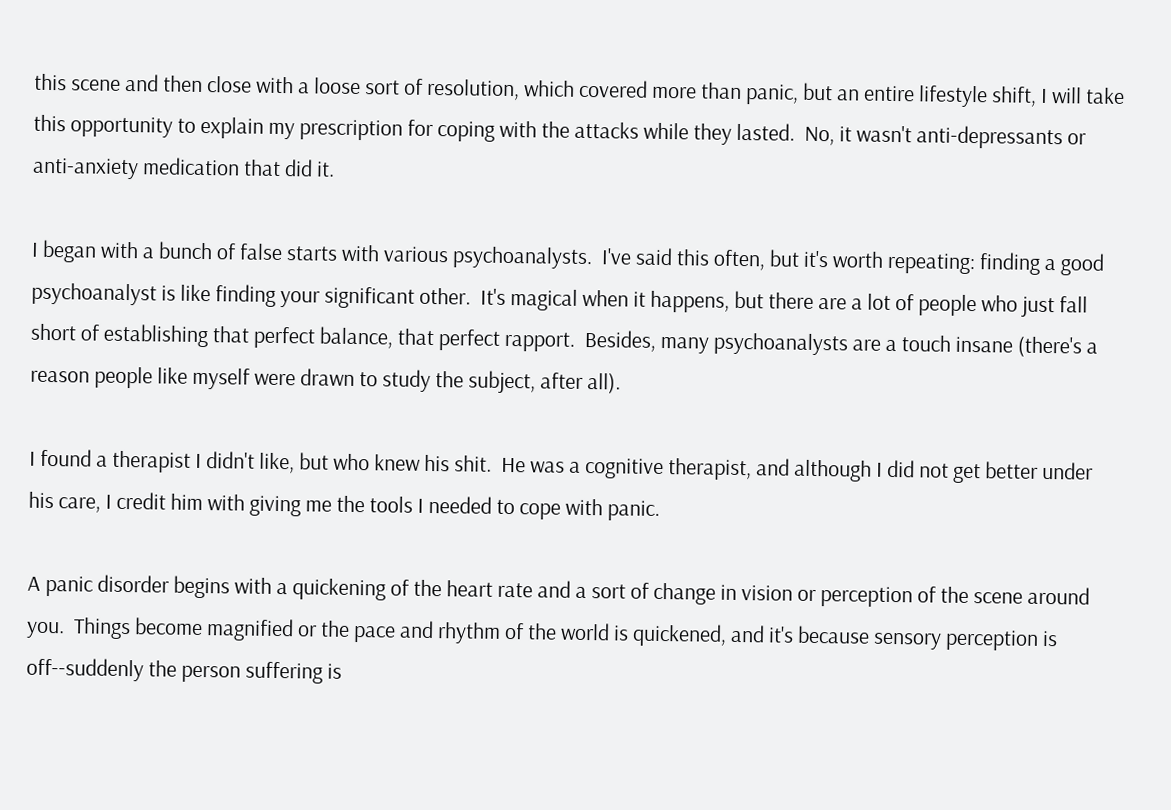this scene and then close with a loose sort of resolution, which covered more than panic, but an entire lifestyle shift, I will take this opportunity to explain my prescription for coping with the attacks while they lasted.  No, it wasn't anti-depressants or anti-anxiety medication that did it.

I began with a bunch of false starts with various psychoanalysts.  I've said this often, but it's worth repeating: finding a good psychoanalyst is like finding your significant other.  It's magical when it happens, but there are a lot of people who just fall short of establishing that perfect balance, that perfect rapport.  Besides, many psychoanalysts are a touch insane (there's a reason people like myself were drawn to study the subject, after all).

I found a therapist I didn't like, but who knew his shit.  He was a cognitive therapist, and although I did not get better under his care, I credit him with giving me the tools I needed to cope with panic.

A panic disorder begins with a quickening of the heart rate and a sort of change in vision or perception of the scene around you.  Things become magnified or the pace and rhythm of the world is quickened, and it's because sensory perception is off--suddenly the person suffering is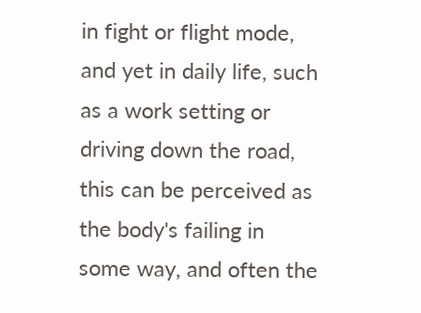in fight or flight mode, and yet in daily life, such as a work setting or driving down the road, this can be perceived as the body's failing in some way, and often the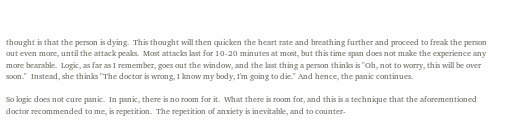thought is that the person is dying.  This thought will then quicken the heart rate and breathing further and proceed to freak the person out even more, until the attack peaks.  Most attacks last for 10-20 minutes at most, but this time span does not make the experience any more bearable.  Logic, as far as I remember, goes out the window, and the last thing a person thinks is "Oh, not to worry, this will be over soon."  Instead, she thinks "The doctor is wrong, I know my body, I'm going to die." And hence, the panic continues.

So logic does not cure panic.  In panic, there is no room for it.  What there is room for, and this is a technique that the aforementioned doctor recommended to me, is repetition.  The repetition of anxiety is inevitable, and to counter-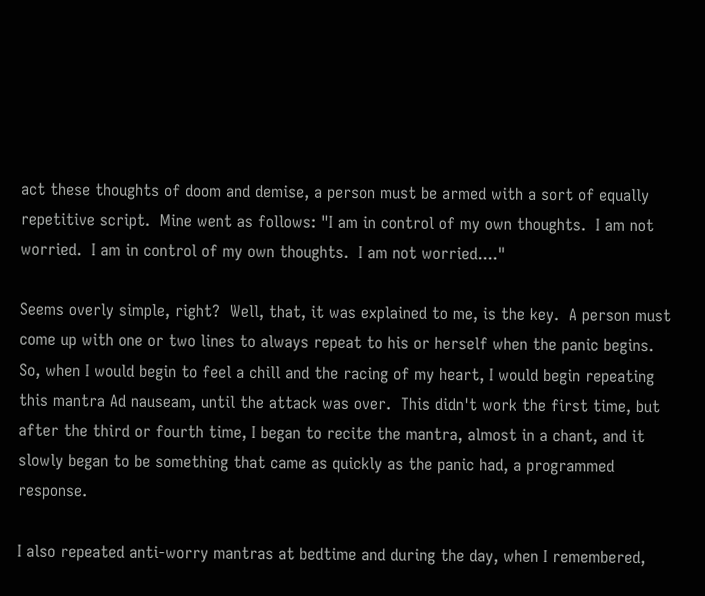act these thoughts of doom and demise, a person must be armed with a sort of equally repetitive script.  Mine went as follows: "I am in control of my own thoughts.  I am not worried.  I am in control of my own thoughts.  I am not worried...."

Seems overly simple, right?  Well, that, it was explained to me, is the key.  A person must come up with one or two lines to always repeat to his or herself when the panic begins.  So, when I would begin to feel a chill and the racing of my heart, I would begin repeating this mantra Ad nauseam, until the attack was over.  This didn't work the first time, but after the third or fourth time, I began to recite the mantra, almost in a chant, and it slowly began to be something that came as quickly as the panic had, a programmed response.

I also repeated anti-worry mantras at bedtime and during the day, when I remembered,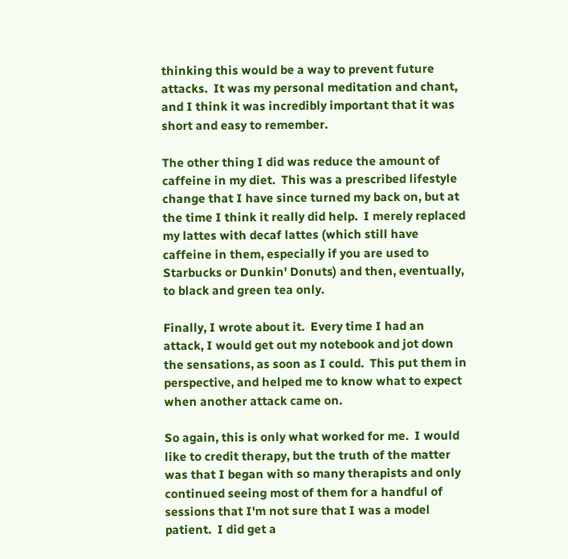thinking this would be a way to prevent future attacks.  It was my personal meditation and chant, and I think it was incredibly important that it was short and easy to remember.

The other thing I did was reduce the amount of caffeine in my diet.  This was a prescribed lifestyle change that I have since turned my back on, but at the time I think it really did help.  I merely replaced my lattes with decaf lattes (which still have caffeine in them, especially if you are used to Starbucks or Dunkin' Donuts) and then, eventually, to black and green tea only.

Finally, I wrote about it.  Every time I had an attack, I would get out my notebook and jot down the sensations, as soon as I could.  This put them in perspective, and helped me to know what to expect when another attack came on.

So again, this is only what worked for me.  I would like to credit therapy, but the truth of the matter was that I began with so many therapists and only continued seeing most of them for a handful of sessions that I'm not sure that I was a model patient.  I did get a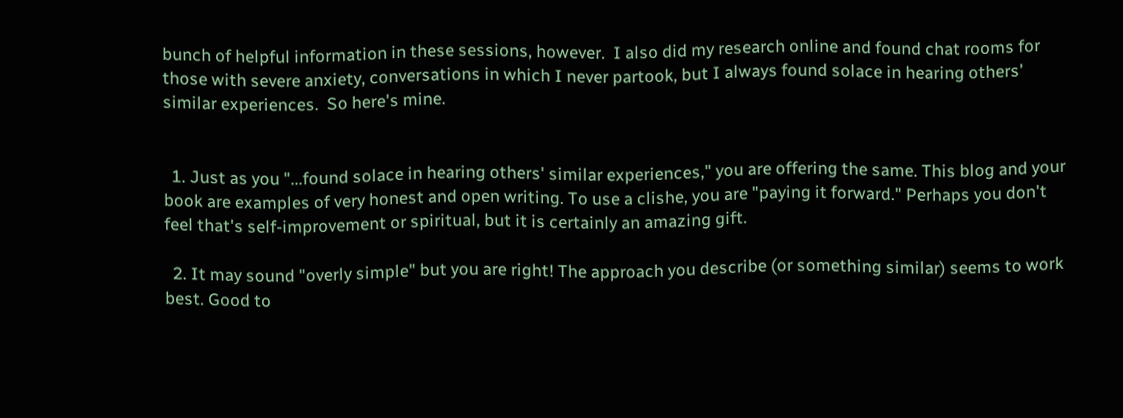bunch of helpful information in these sessions, however.  I also did my research online and found chat rooms for those with severe anxiety, conversations in which I never partook, but I always found solace in hearing others' similar experiences.  So here's mine.


  1. Just as you "...found solace in hearing others' similar experiences," you are offering the same. This blog and your book are examples of very honest and open writing. To use a clishe, you are "paying it forward." Perhaps you don't feel that's self-improvement or spiritual, but it is certainly an amazing gift.

  2. It may sound "overly simple" but you are right! The approach you describe (or something similar) seems to work best. Good to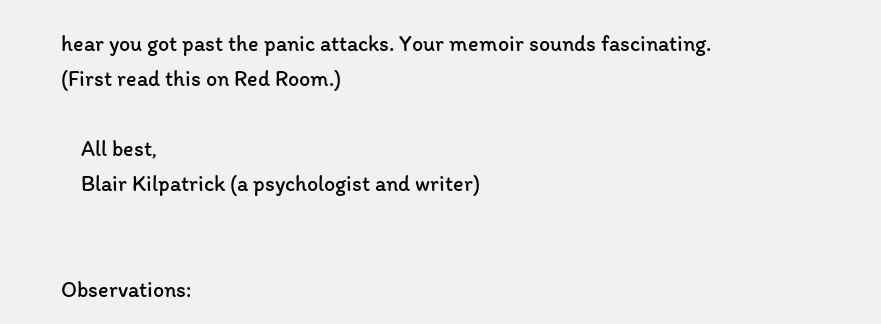hear you got past the panic attacks. Your memoir sounds fascinating. (First read this on Red Room.)

    All best,
    Blair Kilpatrick (a psychologist and writer)


Observations: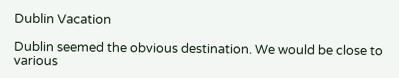Dublin Vacation

Dublin seemed the obvious destination. We would be close to various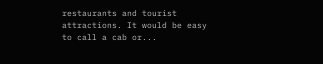restaurants and tourist attractions. It would be easy to call a cab or...